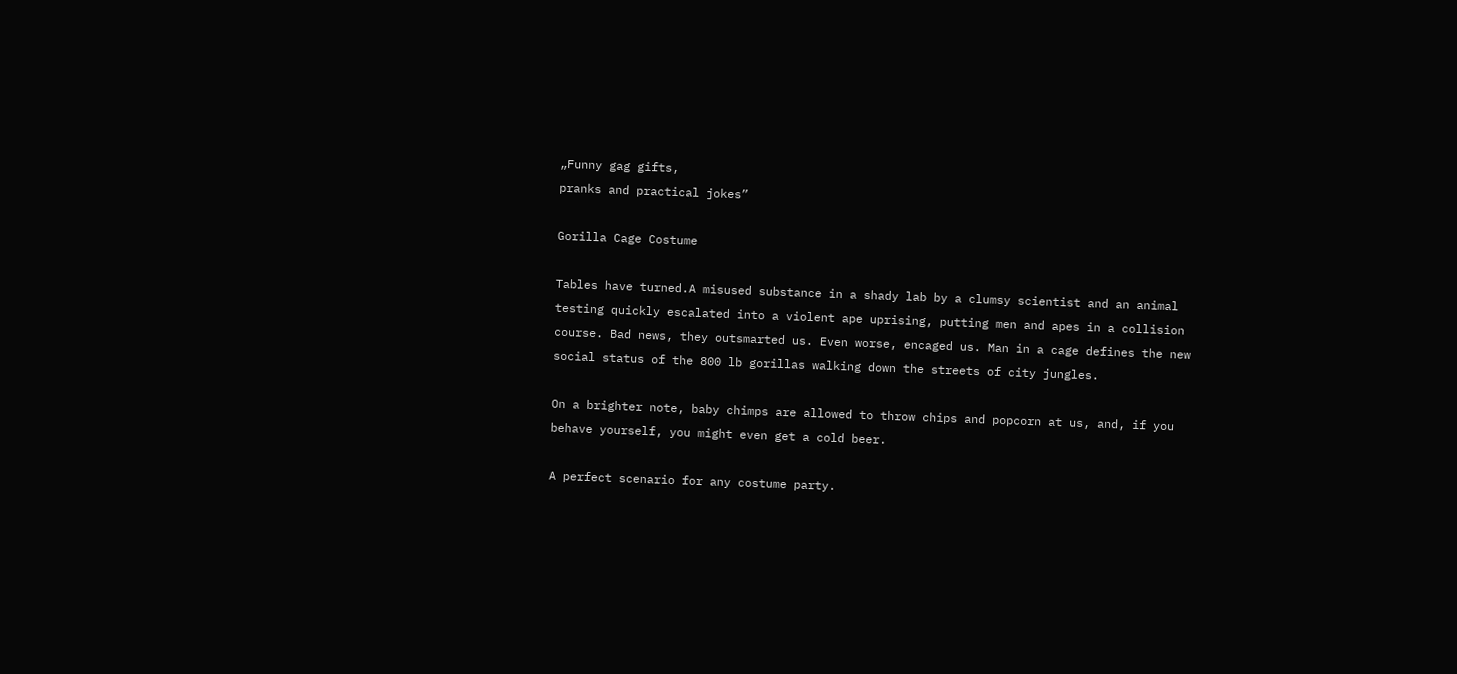„Funny gag gifts,
pranks and practical jokes”

Gorilla Cage Costume

Tables have turned.A misused substance in a shady lab by a clumsy scientist and an animal testing quickly escalated into a violent ape uprising, putting men and apes in a collision course. Bad news, they outsmarted us. Even worse, encaged us. Man in a cage defines the new social status of the 800 lb gorillas walking down the streets of city jungles.

On a brighter note, baby chimps are allowed to throw chips and popcorn at us, and, if you behave yourself, you might even get a cold beer.

A perfect scenario for any costume party.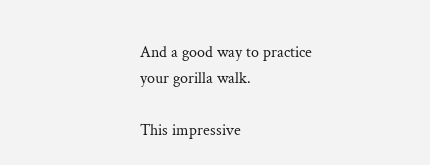And a good way to practice your gorilla walk.

This impressive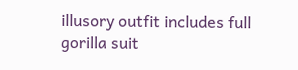illusory outfit includes full gorilla suit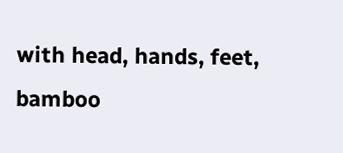with head, hands, feet, bamboo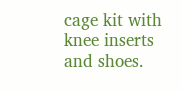cage kit with knee inserts and shoes.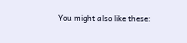You might also like these: